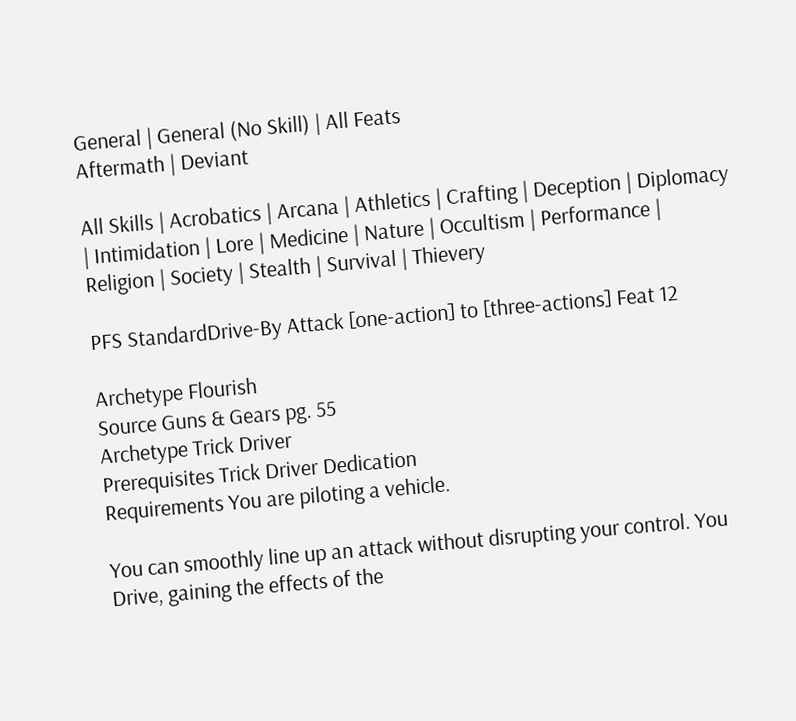General | General (No Skill) | All Feats
Aftermath | Deviant

All Skills | Acrobatics | Arcana | Athletics | Crafting | Deception | Diplomacy | Intimidation | Lore | Medicine | Nature | Occultism | Performance | Religion | Society | Stealth | Survival | Thievery

PFS StandardDrive-By Attack [one-action] to [three-actions] Feat 12

Archetype Flourish
Source Guns & Gears pg. 55
Archetype Trick Driver
Prerequisites Trick Driver Dedication
Requirements You are piloting a vehicle.

You can smoothly line up an attack without disrupting your control. You Drive, gaining the effects of the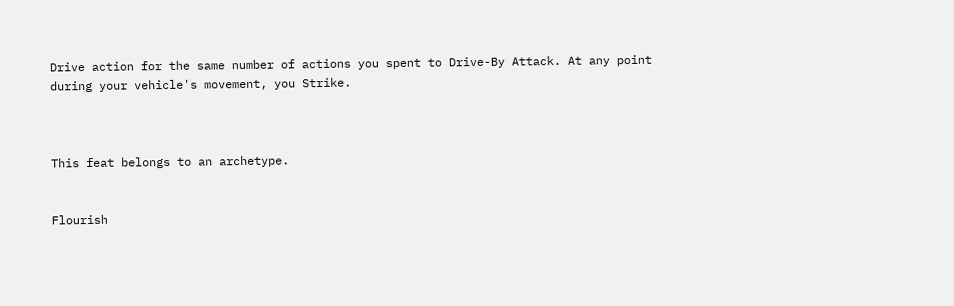Drive action for the same number of actions you spent to Drive-By Attack. At any point during your vehicle's movement, you Strike.



This feat belongs to an archetype.


Flourish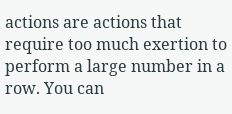actions are actions that require too much exertion to perform a large number in a row. You can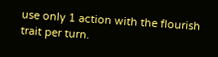use only 1 action with the flourish trait per turn.